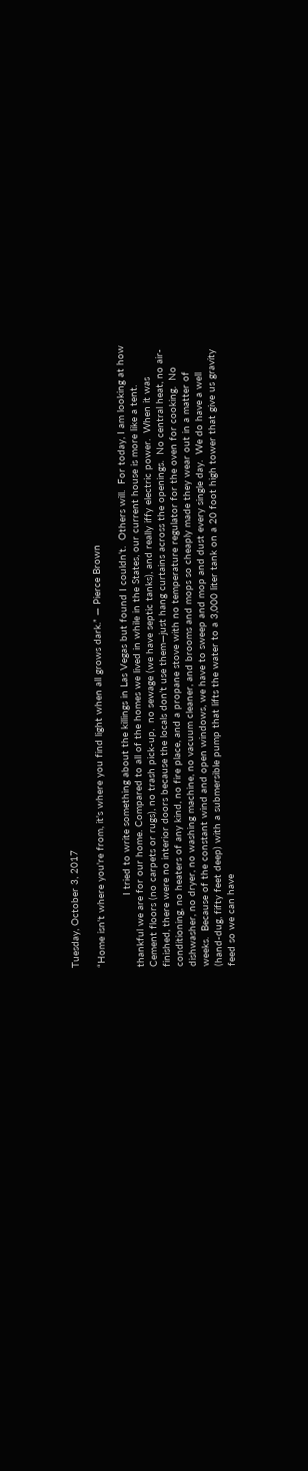Tuesday, October 3, 2017

“Home isn't where you're from, it's where you find light when all grows dark.” ― Pierce Brown

                        I tried to write something about the killings in Las Vegas but found I couldn’t.  Others will.  For today, I am looking at how thankful we are for our home. Compared to all of the homes we lived in while in the States, our current house is more like a tent.  Cement floors (no carpets or rugs), no trash pick-up,  no sewage (we have septic tanks), and really iffy electric power.  When it was finished, there were no interior doors because the locals don’t use them—just hang curtains across the openings.  No central heat, no air-conditioning, no heaters of any kind, no fire place, and a propane stove with no temperature regulator for the oven for cooking.  No dishwasher, no dryer, no washing machine, no vacuum cleaner, and brooms and mops so cheaply made they wear out in a matter of weeks.  Because of the constant wind and open windows, we have to sweep and mop and dust every single day.  We do have a well (hand-dug, fifty feet deep) with a submersible pump that lifts the water to a 3,000 liter tank on a 20 foot high tower that give us gravity feed so we can have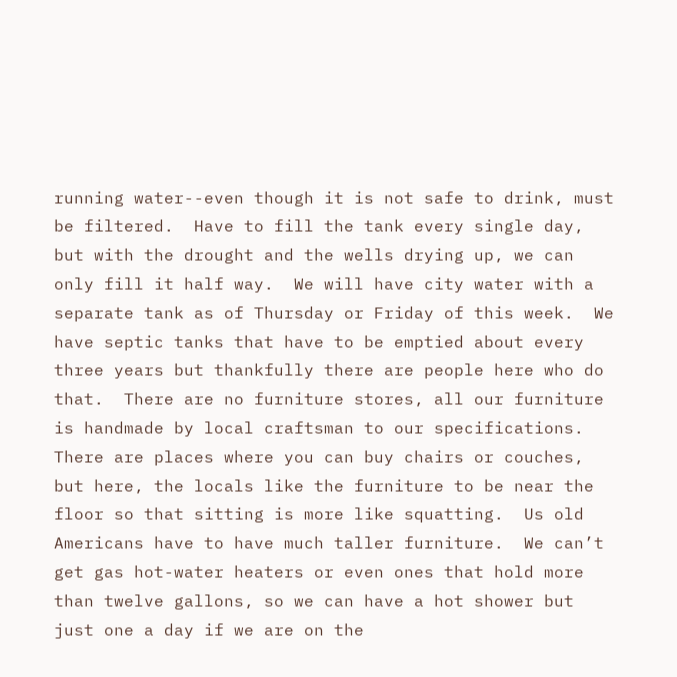running water--even though it is not safe to drink, must be filtered.  Have to fill the tank every single day, but with the drought and the wells drying up, we can only fill it half way.  We will have city water with a separate tank as of Thursday or Friday of this week.  We have septic tanks that have to be emptied about every three years but thankfully there are people here who do that.  There are no furniture stores, all our furniture is handmade by local craftsman to our specifications.  There are places where you can buy chairs or couches, but here, the locals like the furniture to be near the floor so that sitting is more like squatting.  Us old Americans have to have much taller furniture.  We can’t get gas hot-water heaters or even ones that hold more than twelve gallons, so we can have a hot shower but just one a day if we are on the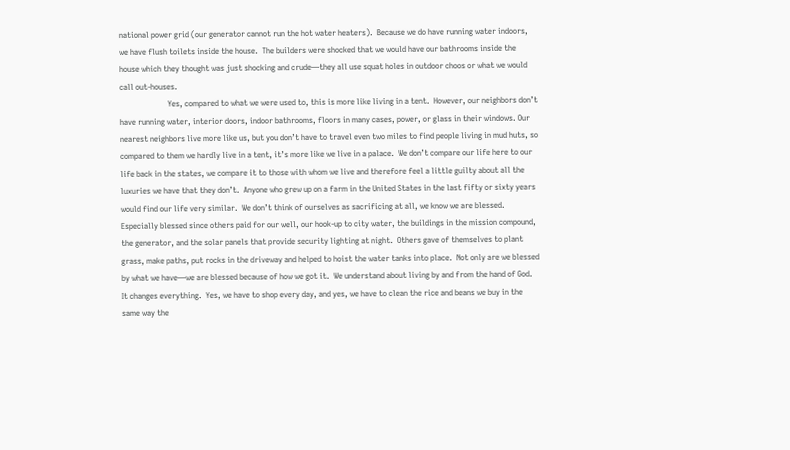national power grid (our generator cannot run the hot water heaters).  Because we do have running water indoors, we have flush toilets inside the house.  The builders were shocked that we would have our bathrooms inside the house which they thought was just shocking and crude—they all use squat holes in outdoor choos or what we would call out-houses.
                        Yes, compared to what we were used to, this is more like living in a tent.  However, our neighbors don’t have running water, interior doors, indoor bathrooms, floors in many cases, power, or glass in their windows. Our nearest neighbors live more like us, but you don’t have to travel even two miles to find people living in mud huts, so compared to them we hardly live in a tent, it’s more like we live in a palace.  We don’t compare our life here to our life back in the states, we compare it to those with whom we live and therefore feel a little guilty about all the luxuries we have that they don’t.  Anyone who grew up on a farm in the United States in the last fifty or sixty years would find our life very similar.  We don’t think of ourselves as sacrificing at all, we know we are blessed.  Especially blessed since others paid for our well, our hook-up to city water, the buildings in the mission compound, the generator, and the solar panels that provide security lighting at night.  Others gave of themselves to plant grass, make paths, put rocks in the driveway and helped to hoist the water tanks into place.  Not only are we blessed by what we have—we are blessed because of how we got it.  We understand about living by and from the hand of God.  It changes everything.  Yes, we have to shop every day, and yes, we have to clean the rice and beans we buy in the same way the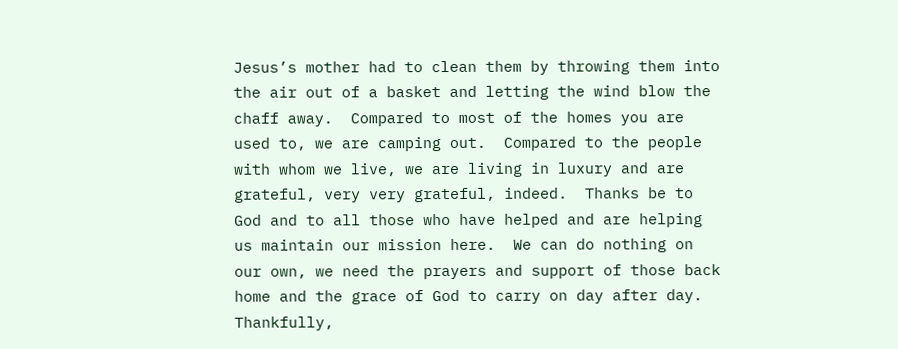Jesus’s mother had to clean them by throwing them into the air out of a basket and letting the wind blow the chaff away.  Compared to most of the homes you are used to, we are camping out.  Compared to the people with whom we live, we are living in luxury and are grateful, very very grateful, indeed.  Thanks be to God and to all those who have helped and are helping us maintain our mission here.  We can do nothing on our own, we need the prayers and support of those back home and the grace of God to carry on day after day.  Thankfully,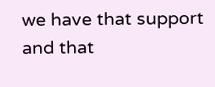we have that support and that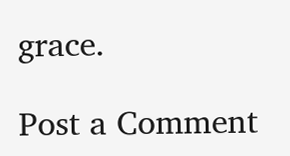grace.

Post a Comment